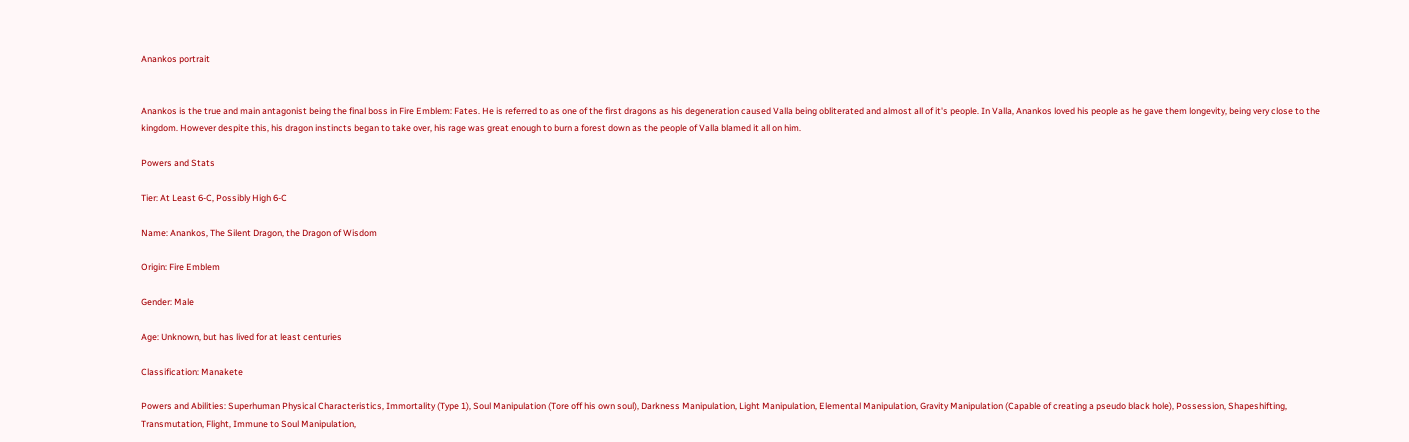Anankos portrait


Anankos is the true and main antagonist being the final boss in Fire Emblem: Fates. He is referred to as one of the first dragons as his degeneration caused Valla being obliterated and almost all of it's people. In Valla, Anankos loved his people as he gave them longevity, being very close to the kingdom. However despite this, his dragon instincts began to take over, his rage was great enough to burn a forest down as the people of Valla blamed it all on him.

Powers and Stats

Tier: At Least 6-C, Possibly High 6-C

Name: Anankos, The Silent Dragon, the Dragon of Wisdom

Origin: Fire Emblem

Gender: Male

Age: Unknown, but has lived for at least centuries

Classification: Manakete

Powers and Abilities: Superhuman Physical Characteristics, Immortality (Type 1), Soul Manipulation (Tore off his own soul), Darkness Manipulation, Light Manipulation, Elemental Manipulation, Gravity Manipulation (Capable of creating a pseudo black hole), Possession, Shapeshifting, Transmutation, Flight, Immune to Soul Manipulation,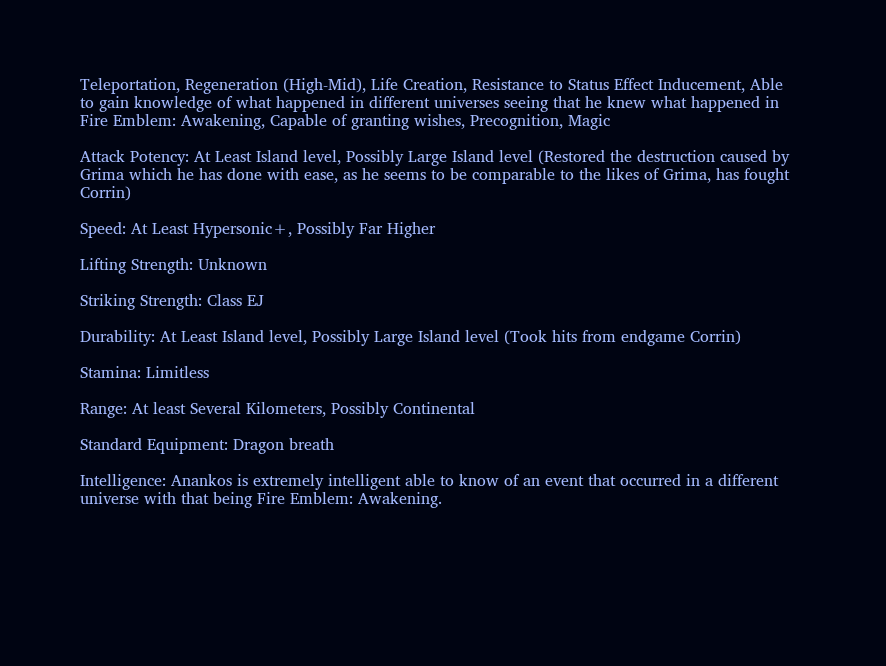Teleportation, Regeneration (High-Mid), Life Creation, Resistance to Status Effect Inducement, Able to gain knowledge of what happened in different universes seeing that he knew what happened in Fire Emblem: Awakening, Capable of granting wishes, Precognition, Magic

Attack Potency: At Least Island level, Possibly Large Island level (Restored the destruction caused by Grima which he has done with ease, as he seems to be comparable to the likes of Grima, has fought Corrin)

Speed: At Least Hypersonic+, Possibly Far Higher

Lifting Strength: Unknown

Striking Strength: Class EJ

Durability: At Least Island level, Possibly Large Island level (Took hits from endgame Corrin)

Stamina: Limitless

Range: At least Several Kilometers, Possibly Continental

Standard Equipment: Dragon breath

Intelligence: Anankos is extremely intelligent able to know of an event that occurred in a different universe with that being Fire Emblem: Awakening.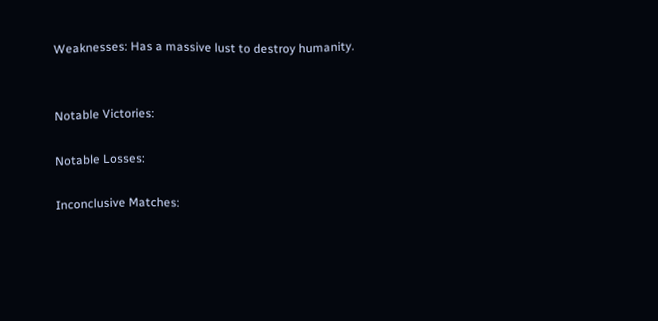Weaknesses: Has a massive lust to destroy humanity.


Notable Victories:

Notable Losses:

Inconclusive Matches: